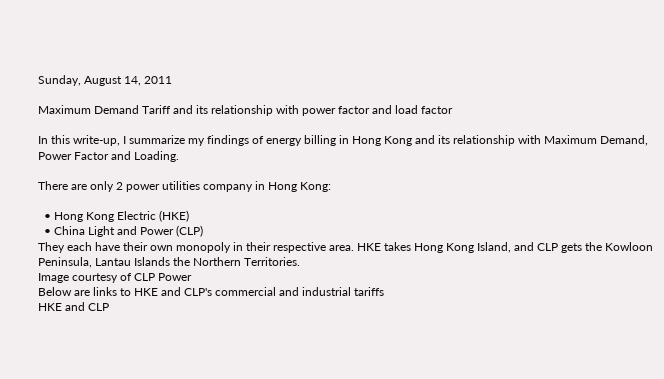Sunday, August 14, 2011

Maximum Demand Tariff and its relationship with power factor and load factor

In this write-up, I summarize my findings of energy billing in Hong Kong and its relationship with Maximum Demand, Power Factor and Loading.

There are only 2 power utilities company in Hong Kong:

  • Hong Kong Electric (HKE)
  • China Light and Power (CLP)
They each have their own monopoly in their respective area. HKE takes Hong Kong Island, and CLP gets the Kowloon Peninsula, Lantau Islands the Northern Territories.
Image courtesy of CLP Power
Below are links to HKE and CLP's commercial and industrial tariffs
HKE and CLP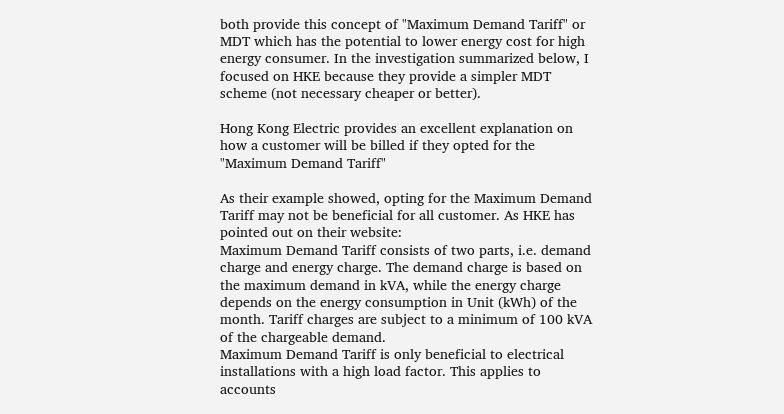both provide this concept of "Maximum Demand Tariff" or MDT which has the potential to lower energy cost for high energy consumer. In the investigation summarized below, I focused on HKE because they provide a simpler MDT scheme (not necessary cheaper or better).

Hong Kong Electric provides an excellent explanation on how a customer will be billed if they opted for the "Maximum Demand Tariff"

As their example showed, opting for the Maximum Demand Tariff may not be beneficial for all customer. As HKE has pointed out on their website:
Maximum Demand Tariff consists of two parts, i.e. demand charge and energy charge. The demand charge is based on the maximum demand in kVA, while the energy charge depends on the energy consumption in Unit (kWh) of the month. Tariff charges are subject to a minimum of 100 kVA of the chargeable demand.
Maximum Demand Tariff is only beneficial to electrical installations with a high load factor. This applies to accounts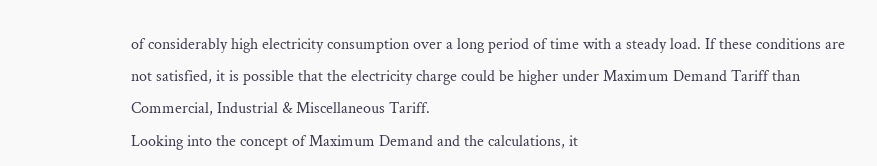of considerably high electricity consumption over a long period of time with a steady load. If these conditions are not satisfied, it is possible that the electricity charge could be higher under Maximum Demand Tariff than Commercial, Industrial & Miscellaneous Tariff.
Looking into the concept of Maximum Demand and the calculations, it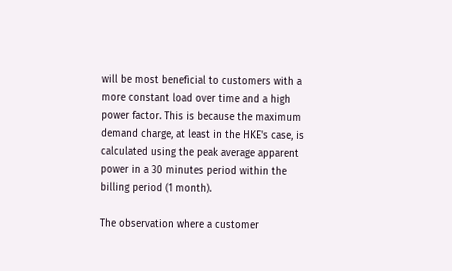will be most beneficial to customers with a more constant load over time and a high power factor. This is because the maximum demand charge, at least in the HKE's case, is calculated using the peak average apparent power in a 30 minutes period within the billing period (1 month).

The observation where a customer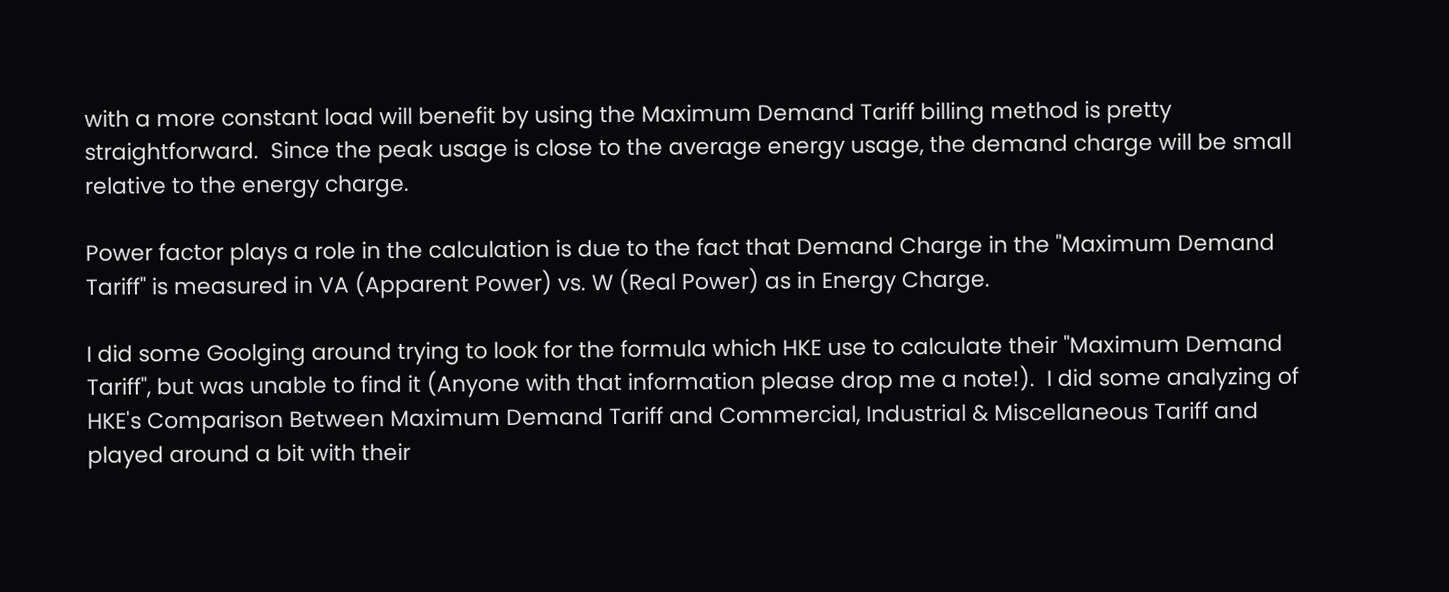with a more constant load will benefit by using the Maximum Demand Tariff billing method is pretty straightforward.  Since the peak usage is close to the average energy usage, the demand charge will be small relative to the energy charge.

Power factor plays a role in the calculation is due to the fact that Demand Charge in the "Maximum Demand Tariff" is measured in VA (Apparent Power) vs. W (Real Power) as in Energy Charge.

I did some Goolging around trying to look for the formula which HKE use to calculate their "Maximum Demand Tariff", but was unable to find it (Anyone with that information please drop me a note!).  I did some analyzing of HKE's Comparison Between Maximum Demand Tariff and Commercial, Industrial & Miscellaneous Tariff and played around a bit with their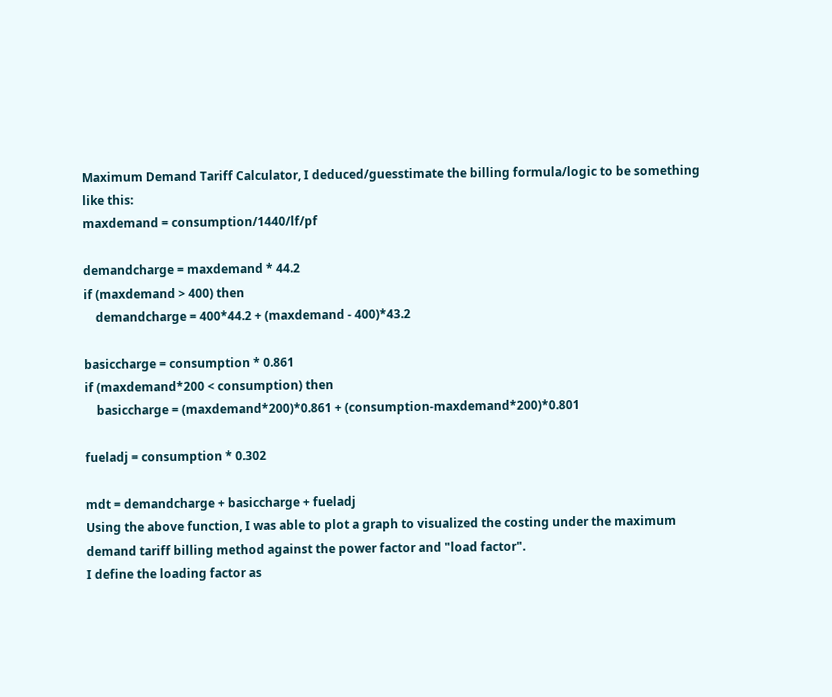Maximum Demand Tariff Calculator, I deduced/guesstimate the billing formula/logic to be something like this:
maxdemand = consumption/1440/lf/pf

demandcharge = maxdemand * 44.2
if (maxdemand > 400) then
    demandcharge = 400*44.2 + (maxdemand - 400)*43.2

basiccharge = consumption * 0.861
if (maxdemand*200 < consumption) then
    basiccharge = (maxdemand*200)*0.861 + (consumption-maxdemand*200)*0.801

fueladj = consumption * 0.302

mdt = demandcharge + basiccharge + fueladj
Using the above function, I was able to plot a graph to visualized the costing under the maximum demand tariff billing method against the power factor and "load factor".
I define the loading factor as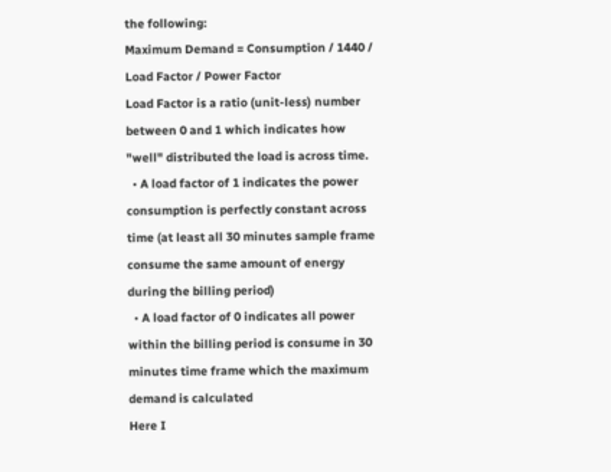the following:
Maximum Demand = Consumption / 1440 / Load Factor / Power Factor
Load Factor is a ratio (unit-less) number between 0 and 1 which indicates how "well" distributed the load is across time.
  • A load factor of 1 indicates the power consumption is perfectly constant across time (at least all 30 minutes sample frame consume the same amount of energy during the billing period)
  • A load factor of 0 indicates all power within the billing period is consume in 30 minutes time frame which the maximum demand is calculated
Here I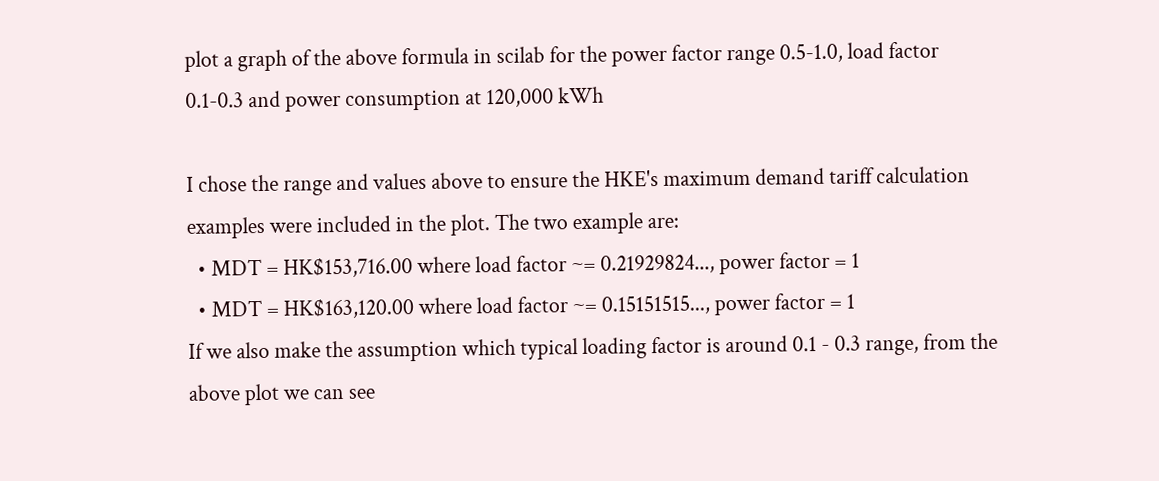plot a graph of the above formula in scilab for the power factor range 0.5-1.0, load factor 0.1-0.3 and power consumption at 120,000 kWh

I chose the range and values above to ensure the HKE's maximum demand tariff calculation examples were included in the plot. The two example are:
  • MDT = HK$153,716.00 where load factor ~= 0.21929824..., power factor = 1
  • MDT = HK$163,120.00 where load factor ~= 0.15151515..., power factor = 1
If we also make the assumption which typical loading factor is around 0.1 - 0.3 range, from the above plot we can see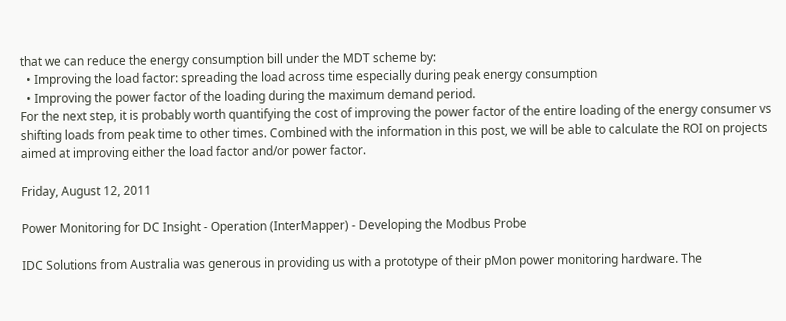that we can reduce the energy consumption bill under the MDT scheme by:
  • Improving the load factor: spreading the load across time especially during peak energy consumption
  • Improving the power factor of the loading during the maximum demand period.
For the next step, it is probably worth quantifying the cost of improving the power factor of the entire loading of the energy consumer vs shifting loads from peak time to other times. Combined with the information in this post, we will be able to calculate the ROI on projects aimed at improving either the load factor and/or power factor.

Friday, August 12, 2011

Power Monitoring for DC Insight - Operation (InterMapper) - Developing the Modbus Probe

IDC Solutions from Australia was generous in providing us with a prototype of their pMon power monitoring hardware. The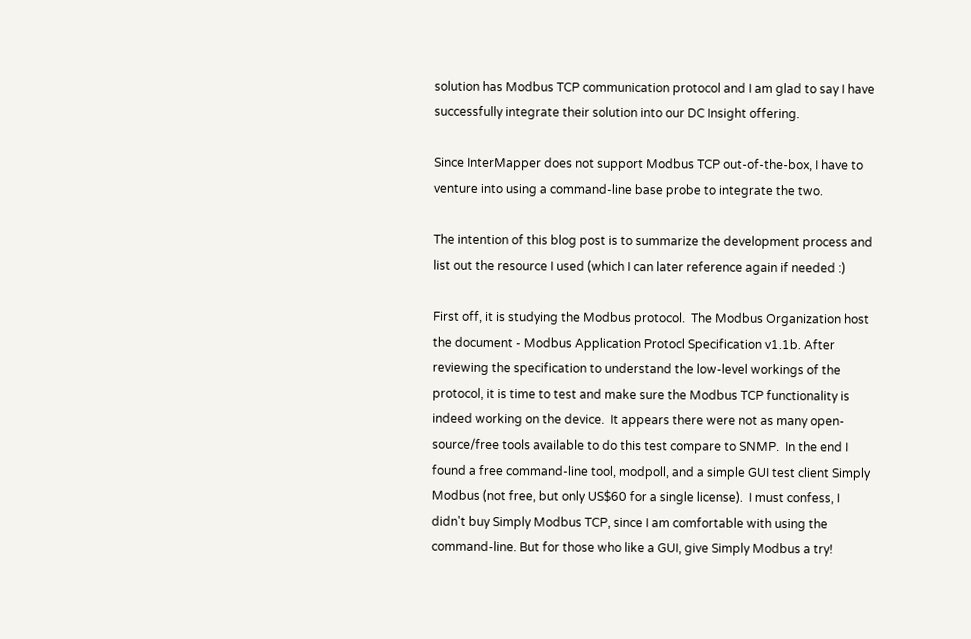solution has Modbus TCP communication protocol and I am glad to say I have successfully integrate their solution into our DC Insight offering.

Since InterMapper does not support Modbus TCP out-of-the-box, I have to venture into using a command-line base probe to integrate the two.

The intention of this blog post is to summarize the development process and list out the resource I used (which I can later reference again if needed :)

First off, it is studying the Modbus protocol.  The Modbus Organization host the document - Modbus Application Protocl Specification v1.1b. After reviewing the specification to understand the low-level workings of the protocol, it is time to test and make sure the Modbus TCP functionality is indeed working on the device.  It appears there were not as many open-source/free tools available to do this test compare to SNMP.  In the end I found a free command-line tool, modpoll, and a simple GUI test client Simply Modbus (not free, but only US$60 for a single license).  I must confess, I didn't buy Simply Modbus TCP, since I am comfortable with using the command-line. But for those who like a GUI, give Simply Modbus a try!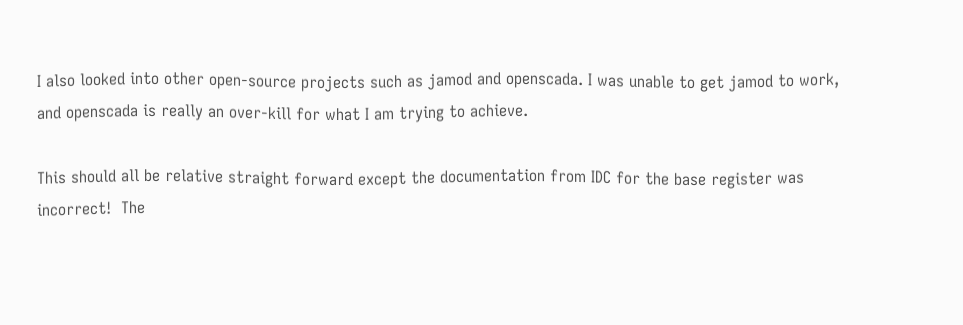I also looked into other open-source projects such as jamod and openscada. I was unable to get jamod to work, and openscada is really an over-kill for what I am trying to achieve.

This should all be relative straight forward except the documentation from IDC for the base register was incorrect!  The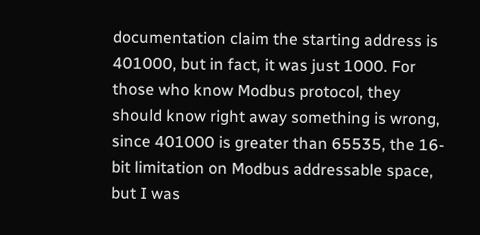documentation claim the starting address is 401000, but in fact, it was just 1000. For those who know Modbus protocol, they should know right away something is wrong, since 401000 is greater than 65535, the 16-bit limitation on Modbus addressable space, but I was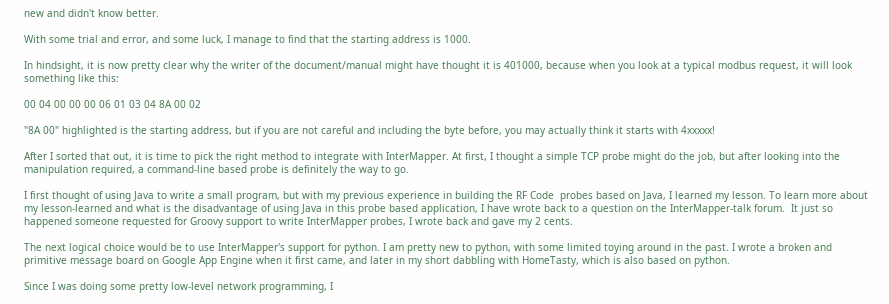new and didn't know better.

With some trial and error, and some luck, I manage to find that the starting address is 1000.

In hindsight, it is now pretty clear why the writer of the document/manual might have thought it is 401000, because when you look at a typical modbus request, it will look something like this:

00 04 00 00 00 06 01 03 04 8A 00 02

"8A 00" highlighted is the starting address, but if you are not careful and including the byte before, you may actually think it starts with 4xxxxx!

After I sorted that out, it is time to pick the right method to integrate with InterMapper. At first, I thought a simple TCP probe might do the job, but after looking into the manipulation required, a command-line based probe is definitely the way to go.

I first thought of using Java to write a small program, but with my previous experience in building the RF Code  probes based on Java, I learned my lesson. To learn more about my lesson-learned and what is the disadvantage of using Java in this probe based application, I have wrote back to a question on the InterMapper-talk forum.  It just so happened someone requested for Groovy support to write InterMapper probes, I wrote back and gave my 2 cents.

The next logical choice would be to use InterMapper's support for python. I am pretty new to python, with some limited toying around in the past. I wrote a broken and primitive message board on Google App Engine when it first came, and later in my short dabbling with HomeTasty, which is also based on python.

Since I was doing some pretty low-level network programming, I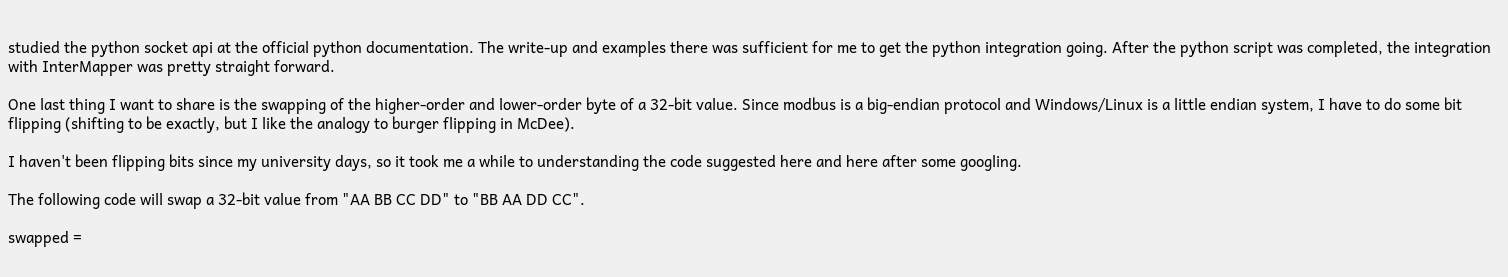studied the python socket api at the official python documentation. The write-up and examples there was sufficient for me to get the python integration going. After the python script was completed, the integration with InterMapper was pretty straight forward.

One last thing I want to share is the swapping of the higher-order and lower-order byte of a 32-bit value. Since modbus is a big-endian protocol and Windows/Linux is a little endian system, I have to do some bit flipping (shifting to be exactly, but I like the analogy to burger flipping in McDee).

I haven't been flipping bits since my university days, so it took me a while to understanding the code suggested here and here after some googling.

The following code will swap a 32-bit value from "AA BB CC DD" to "BB AA DD CC".

swapped =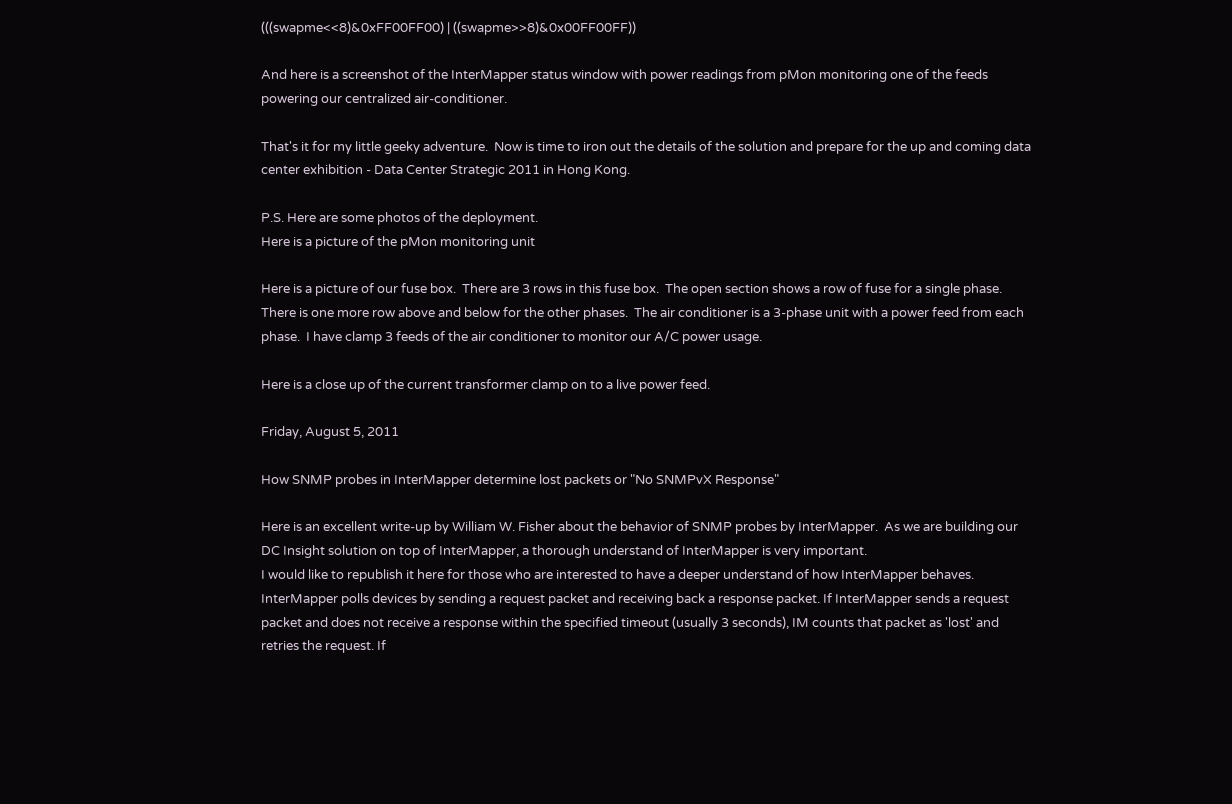(((swapme<<8)&0xFF00FF00) | ((swapme>>8)&0x00FF00FF))

And here is a screenshot of the InterMapper status window with power readings from pMon monitoring one of the feeds powering our centralized air-conditioner.

That's it for my little geeky adventure.  Now is time to iron out the details of the solution and prepare for the up and coming data center exhibition - Data Center Strategic 2011 in Hong Kong.

P.S. Here are some photos of the deployment.
Here is a picture of the pMon monitoring unit

Here is a picture of our fuse box.  There are 3 rows in this fuse box.  The open section shows a row of fuse for a single phase.   There is one more row above and below for the other phases.  The air conditioner is a 3-phase unit with a power feed from each phase.  I have clamp 3 feeds of the air conditioner to monitor our A/C power usage.

Here is a close up of the current transformer clamp on to a live power feed.

Friday, August 5, 2011

How SNMP probes in InterMapper determine lost packets or "No SNMPvX Response"

Here is an excellent write-up by William W. Fisher about the behavior of SNMP probes by InterMapper.  As we are building our DC Insight solution on top of InterMapper, a thorough understand of InterMapper is very important.
I would like to republish it here for those who are interested to have a deeper understand of how InterMapper behaves.
InterMapper polls devices by sending a request packet and receiving back a response packet. If InterMapper sends a request packet and does not receive a response within the specified timeout (usually 3 seconds), IM counts that packet as 'lost' and retries the request. If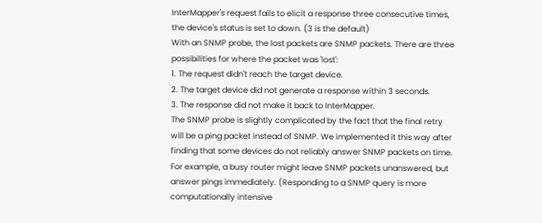InterMapper's request fails to elicit a response three consecutive times, the device's status is set to down. (3 is the default)
With an SNMP probe, the lost packets are SNMP packets. There are three possibilities for where the packet was 'lost':
1. The request didn't reach the target device.
2. The target device did not generate a response within 3 seconds.
3. The response did not make it back to InterMapper.
The SNMP probe is slightly complicated by the fact that the final retry will be a ping packet instead of SNMP. We implemented it this way after finding that some devices do not reliably answer SNMP packets on time. For example, a busy router might leave SNMP packets unanswered, but answer pings immediately. (Responding to a SNMP query is more computationally intensive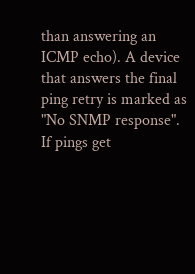than answering an ICMP echo). A device that answers the final ping retry is marked as "No SNMP response".
If pings get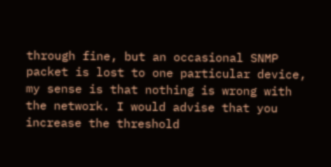through fine, but an occasional SNMP packet is lost to one particular device, my sense is that nothing is wrong with the network. I would advise that you increase the threshold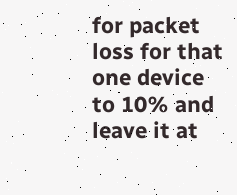for packet loss for that one device to 10% and leave it at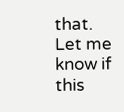that.
Let me know if this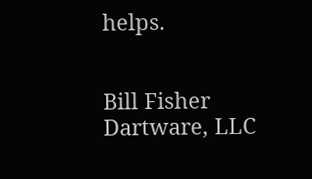helps.


Bill Fisher
Dartware, LLC